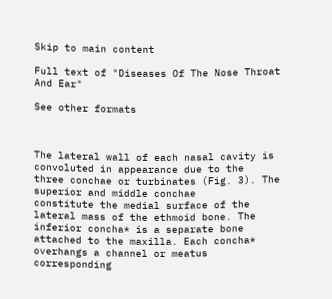Skip to main content

Full text of "Diseases Of The Nose Throat And Ear"

See other formats



The lateral wall of each nasal cavity is convoluted in appearance due to the
three conchae or turbinates (Fig. 3). The superior and middle conchae
constitute the medial surface of the lateral mass of the ethmoid bone. The
inferior concha* is a separate bone attached to the maxilla. Each concha*
overhangs a channel or meatus corresponding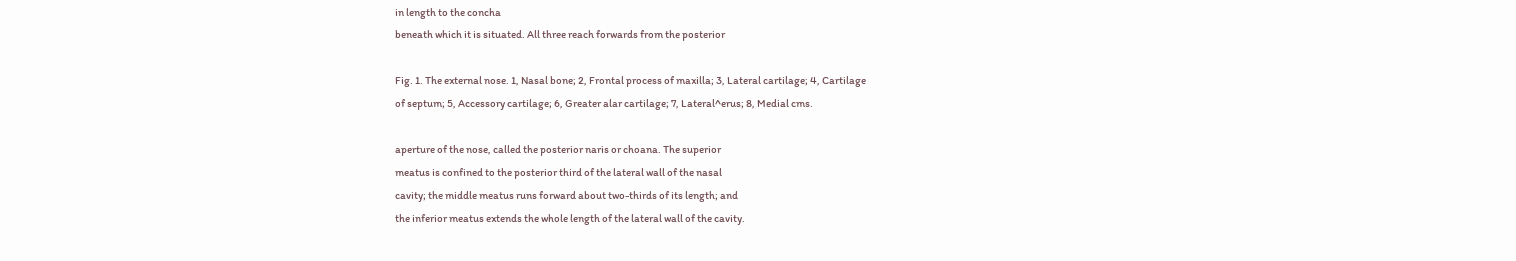in length to the concha
beneath which it is situated. All three reach forwards from the posterior

Fig. 1. The external nose. 1, Nasal bone; 2, Frontal process of maxilla; 3, Lateral cartilage; 4, Cartilage
of septum; 5, Accessory cartilage; 6, Greater alar cartilage; 7, Lateral^erus; 8, Medial cms.

aperture of the nose, called the posterior naris or choana. The superior
meatus is confined to the posterior third of the lateral wall of the nasal
cavity; the middle meatus runs forward about two-thirds of its length; and
the inferior meatus extends the whole length of the lateral wall of the cavity.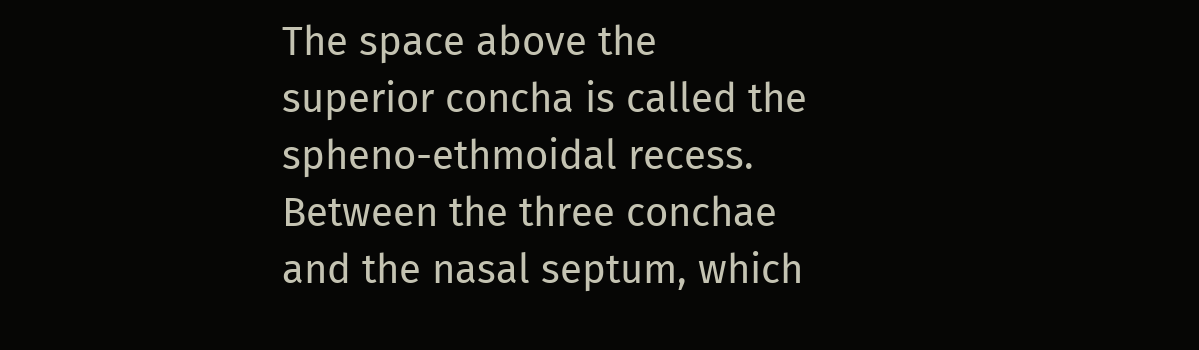The space above the superior concha is called the spheno-ethmoidal recess.
Between the three conchae and the nasal septum, which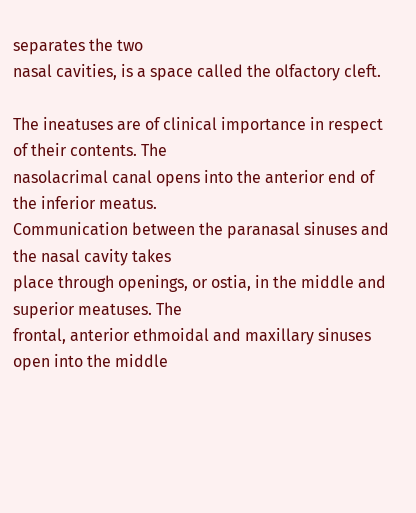separates the two
nasal cavities, is a space called the olfactory cleft.

The ineatuses are of clinical importance in respect of their contents. The
nasolacrimal canal opens into the anterior end of the inferior meatus.
Communication between the paranasal sinuses and the nasal cavity takes
place through openings, or ostia, in the middle and superior meatuses. The
frontal, anterior ethmoidal and maxillary sinuses open into the middle